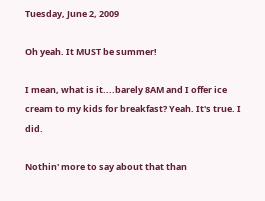Tuesday, June 2, 2009

Oh yeah. It MUST be summer!

I mean, what is it....barely 8AM and I offer ice cream to my kids for breakfast? Yeah. It's true. I did.

Nothin' more to say about that than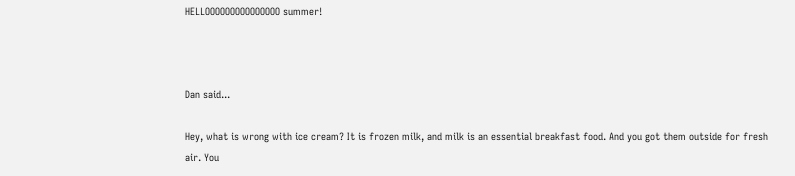HELLOOOOOOOOOOOOOOO summer!



Dan said...

Hey, what is wrong with ice cream? It is frozen milk, and milk is an essential breakfast food. And you got them outside for fresh air. You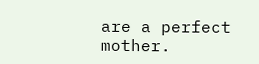are a perfect mother.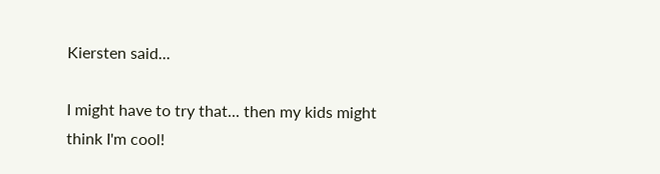Kiersten said...

I might have to try that... then my kids might think I'm cool!